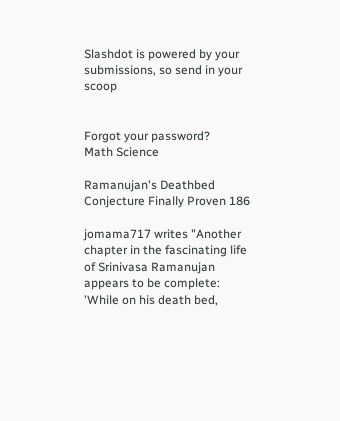Slashdot is powered by your submissions, so send in your scoop


Forgot your password?
Math Science

Ramanujan's Deathbed Conjecture Finally Proven 186

jomama717 writes "Another chapter in the fascinating life of Srinivasa Ramanujan appears to be complete: 'While on his death bed,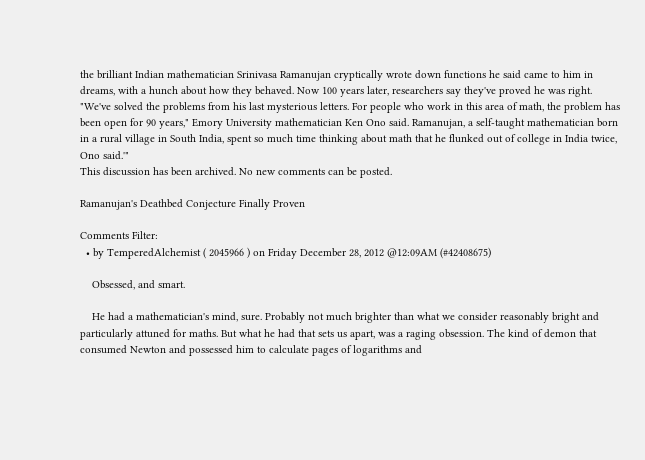the brilliant Indian mathematician Srinivasa Ramanujan cryptically wrote down functions he said came to him in dreams, with a hunch about how they behaved. Now 100 years later, researchers say they've proved he was right. "We've solved the problems from his last mysterious letters. For people who work in this area of math, the problem has been open for 90 years," Emory University mathematician Ken Ono said. Ramanujan, a self-taught mathematician born in a rural village in South India, spent so much time thinking about math that he flunked out of college in India twice, Ono said.'"
This discussion has been archived. No new comments can be posted.

Ramanujan's Deathbed Conjecture Finally Proven

Comments Filter:
  • by TemperedAlchemist ( 2045966 ) on Friday December 28, 2012 @12:09AM (#42408675)

    Obsessed, and smart.

    He had a mathematician's mind, sure. Probably not much brighter than what we consider reasonably bright and particularly attuned for maths. But what he had that sets us apart, was a raging obsession. The kind of demon that consumed Newton and possessed him to calculate pages of logarithms and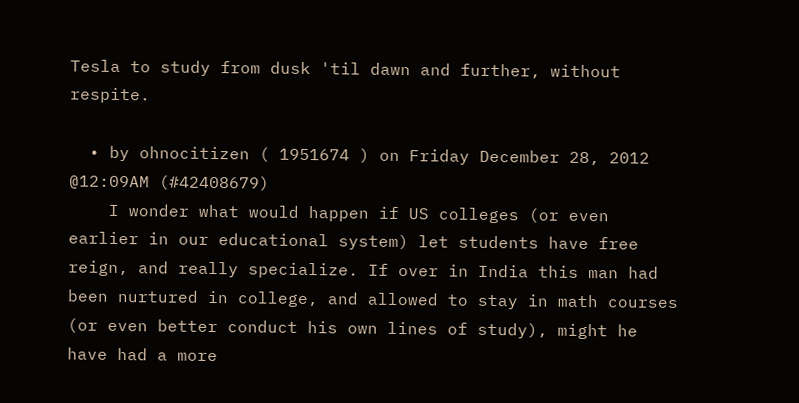Tesla to study from dusk 'til dawn and further, without respite.

  • by ohnocitizen ( 1951674 ) on Friday December 28, 2012 @12:09AM (#42408679)
    I wonder what would happen if US colleges (or even earlier in our educational system) let students have free reign, and really specialize. If over in India this man had been nurtured in college, and allowed to stay in math courses (or even better conduct his own lines of study), might he have had a more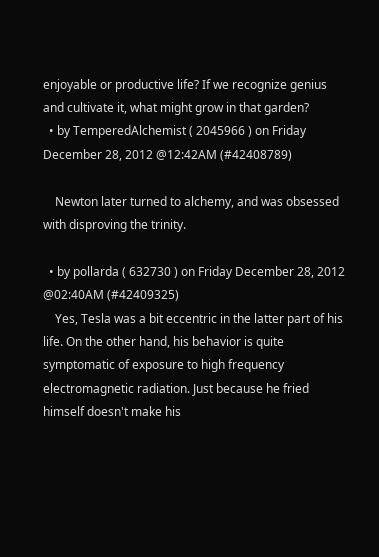enjoyable or productive life? If we recognize genius and cultivate it, what might grow in that garden?
  • by TemperedAlchemist ( 2045966 ) on Friday December 28, 2012 @12:42AM (#42408789)

    Newton later turned to alchemy, and was obsessed with disproving the trinity.

  • by pollarda ( 632730 ) on Friday December 28, 2012 @02:40AM (#42409325)
    Yes, Tesla was a bit eccentric in the latter part of his life. On the other hand, his behavior is quite symptomatic of exposure to high frequency electromagnetic radiation. Just because he fried himself doesn't make his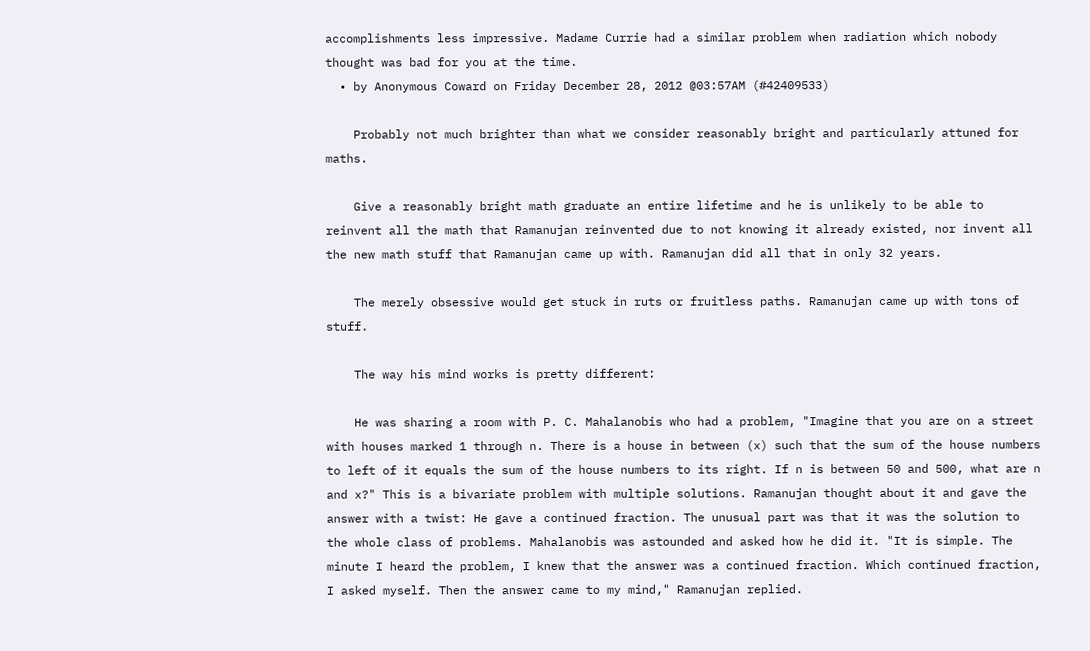accomplishments less impressive. Madame Currie had a similar problem when radiation which nobody thought was bad for you at the time.
  • by Anonymous Coward on Friday December 28, 2012 @03:57AM (#42409533)

    Probably not much brighter than what we consider reasonably bright and particularly attuned for maths.

    Give a reasonably bright math graduate an entire lifetime and he is unlikely to be able to reinvent all the math that Ramanujan reinvented due to not knowing it already existed, nor invent all the new math stuff that Ramanujan came up with. Ramanujan did all that in only 32 years.

    The merely obsessive would get stuck in ruts or fruitless paths. Ramanujan came up with tons of stuff.

    The way his mind works is pretty different:

    He was sharing a room with P. C. Mahalanobis who had a problem, "Imagine that you are on a street with houses marked 1 through n. There is a house in between (x) such that the sum of the house numbers to left of it equals the sum of the house numbers to its right. If n is between 50 and 500, what are n and x?" This is a bivariate problem with multiple solutions. Ramanujan thought about it and gave the answer with a twist: He gave a continued fraction. The unusual part was that it was the solution to the whole class of problems. Mahalanobis was astounded and asked how he did it. "It is simple. The minute I heard the problem, I knew that the answer was a continued fraction. Which continued fraction, I asked myself. Then the answer came to my mind," Ramanujan replied.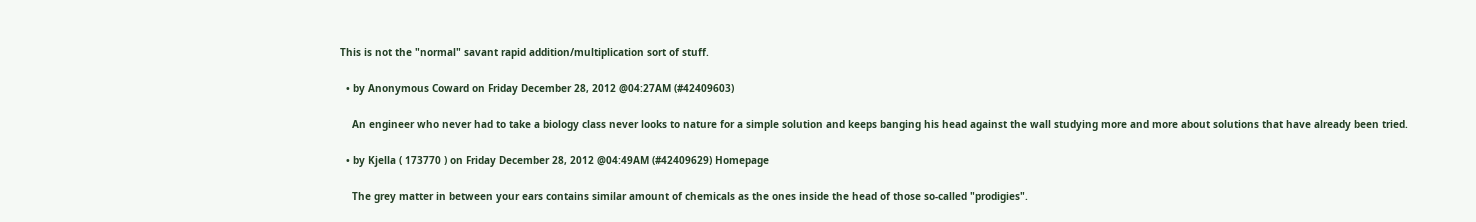This is not the "normal" savant rapid addition/multiplication sort of stuff.

  • by Anonymous Coward on Friday December 28, 2012 @04:27AM (#42409603)

    An engineer who never had to take a biology class never looks to nature for a simple solution and keeps banging his head against the wall studying more and more about solutions that have already been tried.

  • by Kjella ( 173770 ) on Friday December 28, 2012 @04:49AM (#42409629) Homepage

    The grey matter in between your ears contains similar amount of chemicals as the ones inside the head of those so-called "prodigies".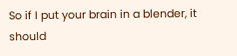So if I put your brain in a blender, it should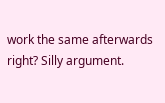work the same afterwards right? Silly argument.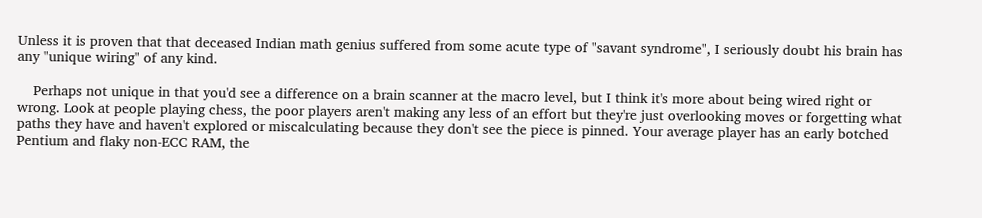Unless it is proven that that deceased Indian math genius suffered from some acute type of "savant syndrome", I seriously doubt his brain has any "unique wiring" of any kind.

    Perhaps not unique in that you'd see a difference on a brain scanner at the macro level, but I think it's more about being wired right or wrong. Look at people playing chess, the poor players aren't making any less of an effort but they're just overlooking moves or forgetting what paths they have and haven't explored or miscalculating because they don't see the piece is pinned. Your average player has an early botched Pentium and flaky non-ECC RAM, the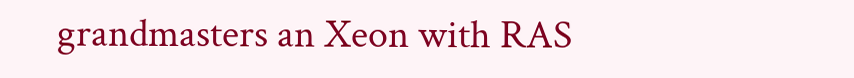grandmasters an Xeon with RAS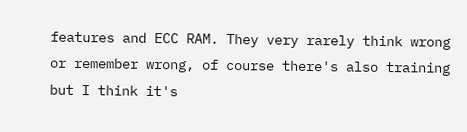features and ECC RAM. They very rarely think wrong or remember wrong, of course there's also training but I think it's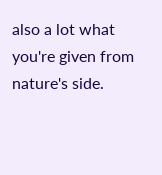also a lot what you're given from nature's side.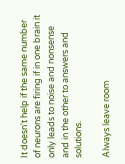It doesn't help if the same number of neurons are firing if in one brain it only leads to noise and nonsense and in the other to answers and solutions.

Always leave room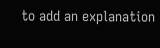to add an explanation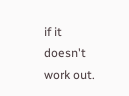if it doesn't work out.